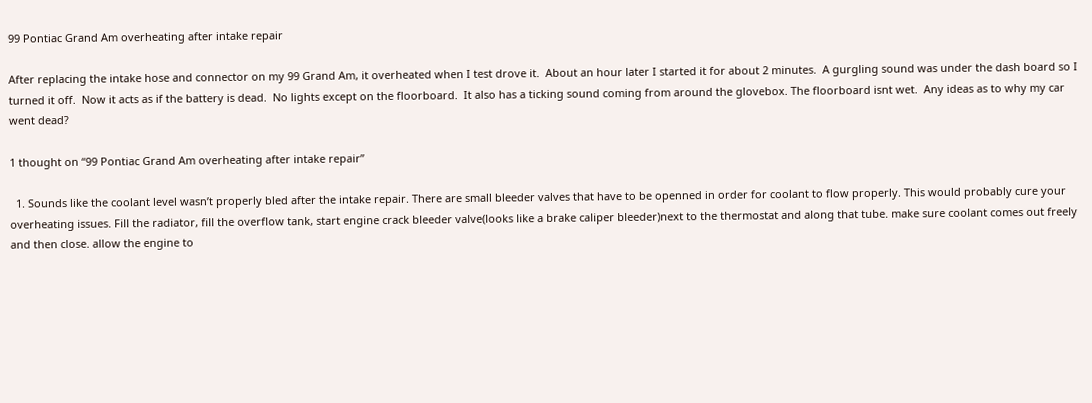99 Pontiac Grand Am overheating after intake repair

After replacing the intake hose and connector on my 99 Grand Am, it overheated when I test drove it.  About an hour later I started it for about 2 minutes.  A gurgling sound was under the dash board so I turned it off.  Now it acts as if the battery is dead.  No lights except on the floorboard.  It also has a ticking sound coming from around the glovebox. The floorboard isnt wet.  Any ideas as to why my car went dead?

1 thought on “99 Pontiac Grand Am overheating after intake repair”

  1. Sounds like the coolant level wasn’t properly bled after the intake repair. There are small bleeder valves that have to be openned in order for coolant to flow properly. This would probably cure your overheating issues. Fill the radiator, fill the overflow tank, start engine crack bleeder valve(looks like a brake caliper bleeder)next to the thermostat and along that tube. make sure coolant comes out freely and then close. allow the engine to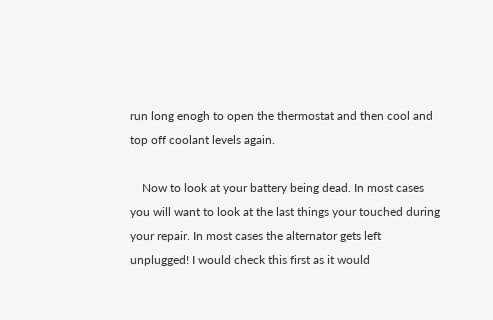run long enogh to open the thermostat and then cool and top off coolant levels again.

    Now to look at your battery being dead. In most cases you will want to look at the last things your touched during your repair. In most cases the alternator gets left unplugged! I would check this first as it would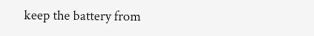keep the battery from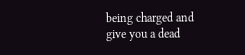being charged and give you a dead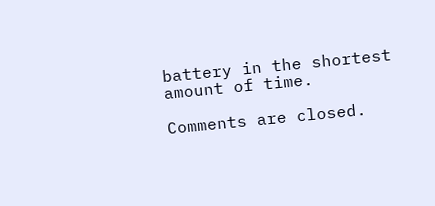battery in the shortest amount of time.

Comments are closed.